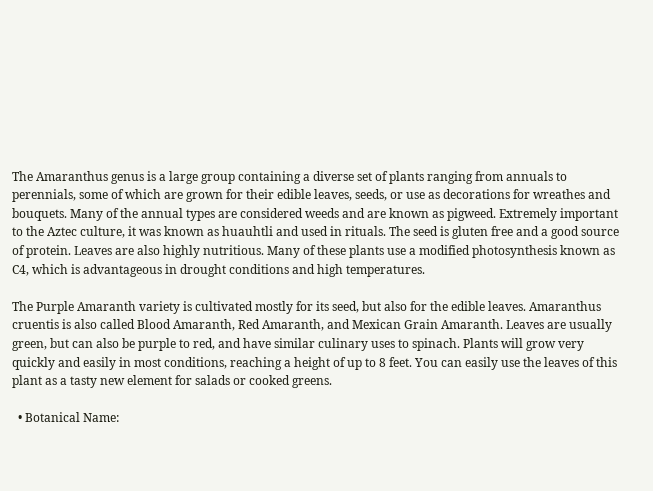The Amaranthus genus is a large group containing a diverse set of plants ranging from annuals to perennials, some of which are grown for their edible leaves, seeds, or use as decorations for wreathes and bouquets. Many of the annual types are considered weeds and are known as pigweed. Extremely important to the Aztec culture, it was known as huauhtli and used in rituals. The seed is gluten free and a good source of protein. Leaves are also highly nutritious. Many of these plants use a modified photosynthesis known as C4, which is advantageous in drought conditions and high temperatures.

The Purple Amaranth variety is cultivated mostly for its seed, but also for the edible leaves. Amaranthus cruentis is also called Blood Amaranth, Red Amaranth, and Mexican Grain Amaranth. Leaves are usually green, but can also be purple to red, and have similar culinary uses to spinach. Plants will grow very quickly and easily in most conditions, reaching a height of up to 8 feet. You can easily use the leaves of this plant as a tasty new element for salads or cooked greens.

  • Botanical Name: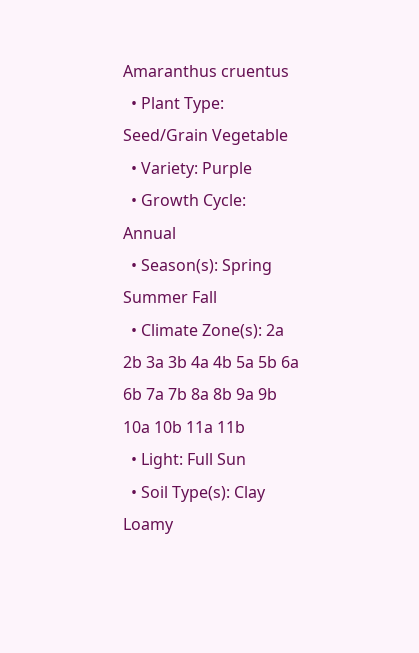Amaranthus cruentus
  • Plant Type: Seed/Grain Vegetable
  • Variety: Purple
  • Growth Cycle: Annual
  • Season(s): Spring Summer Fall
  • Climate Zone(s): 2a 2b 3a 3b 4a 4b 5a 5b 6a 6b 7a 7b 8a 8b 9a 9b 10a 10b 11a 11b
  • Light: Full Sun
  • Soil Type(s): Clay Loamy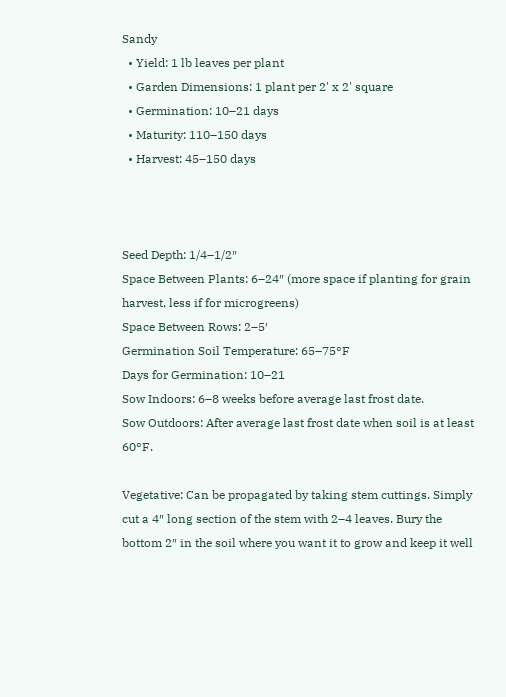Sandy
  • Yield: 1 lb leaves per plant
  • Garden Dimensions: 1 plant per 2' x 2' square
  • Germination: 10–21 days
  • Maturity: 110–150 days
  • Harvest: 45–150 days



Seed Depth: 1/4–1/2″
Space Between Plants: 6–24″ (more space if planting for grain harvest, less if for microgreens)
Space Between Rows: 2–5′
Germination Soil Temperature: 65–75°F
Days for Germination: 10–21
Sow Indoors: 6–8 weeks before average last frost date.
Sow Outdoors: After average last frost date when soil is at least 60°F.

Vegetative: Can be propagated by taking stem cuttings. Simply cut a 4″ long section of the stem with 2–4 leaves. Bury the bottom 2″ in the soil where you want it to grow and keep it well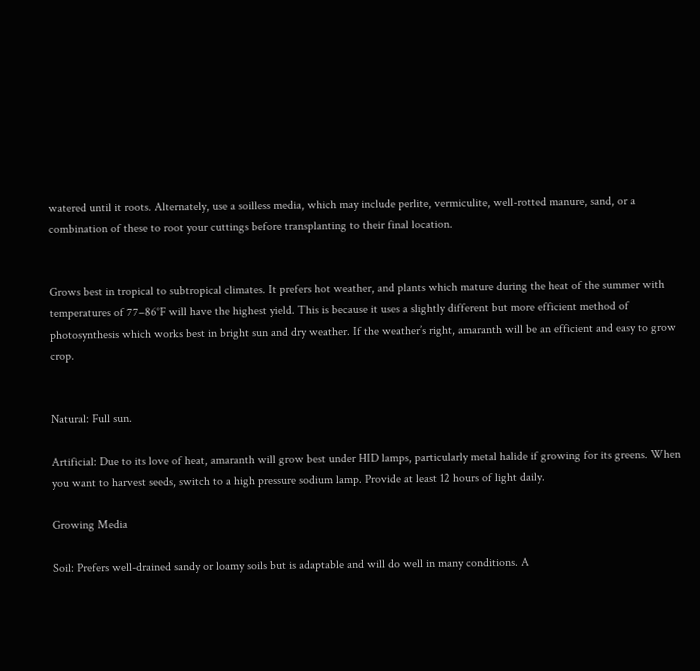watered until it roots. Alternately, use a soilless media, which may include perlite, vermiculite, well-rotted manure, sand, or a combination of these to root your cuttings before transplanting to their final location.


Grows best in tropical to subtropical climates. It prefers hot weather, and plants which mature during the heat of the summer with temperatures of 77–86°F will have the highest yield. This is because it uses a slightly different but more efficient method of photosynthesis which works best in bright sun and dry weather. If the weather’s right, amaranth will be an efficient and easy to grow crop.


Natural: Full sun.

Artificial: Due to its love of heat, amaranth will grow best under HID lamps, particularly metal halide if growing for its greens. When you want to harvest seeds, switch to a high pressure sodium lamp. Provide at least 12 hours of light daily.

Growing Media

Soil: Prefers well-drained sandy or loamy soils but is adaptable and will do well in many conditions. A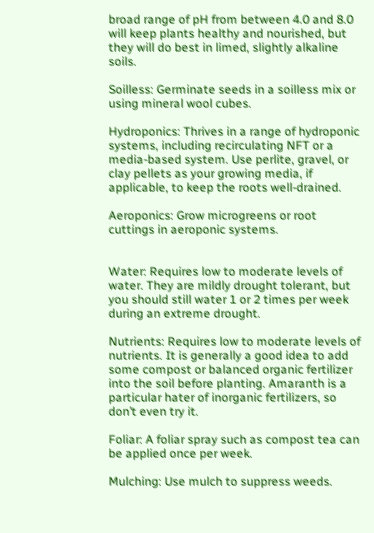broad range of pH from between 4.0 and 8.0 will keep plants healthy and nourished, but they will do best in limed, slightly alkaline soils.

Soilless: Germinate seeds in a soilless mix or using mineral wool cubes.

Hydroponics: Thrives in a range of hydroponic systems, including recirculating NFT or a media-based system. Use perlite, gravel, or clay pellets as your growing media, if applicable, to keep the roots well-drained.

Aeroponics: Grow microgreens or root cuttings in aeroponic systems.


Water: Requires low to moderate levels of water. They are mildly drought tolerant, but you should still water 1 or 2 times per week during an extreme drought.

Nutrients: Requires low to moderate levels of nutrients. It is generally a good idea to add some compost or balanced organic fertilizer into the soil before planting. Amaranth is a particular hater of inorganic fertilizers, so don’t even try it.

Foliar: A foliar spray such as compost tea can be applied once per week.

Mulching: Use mulch to suppress weeds.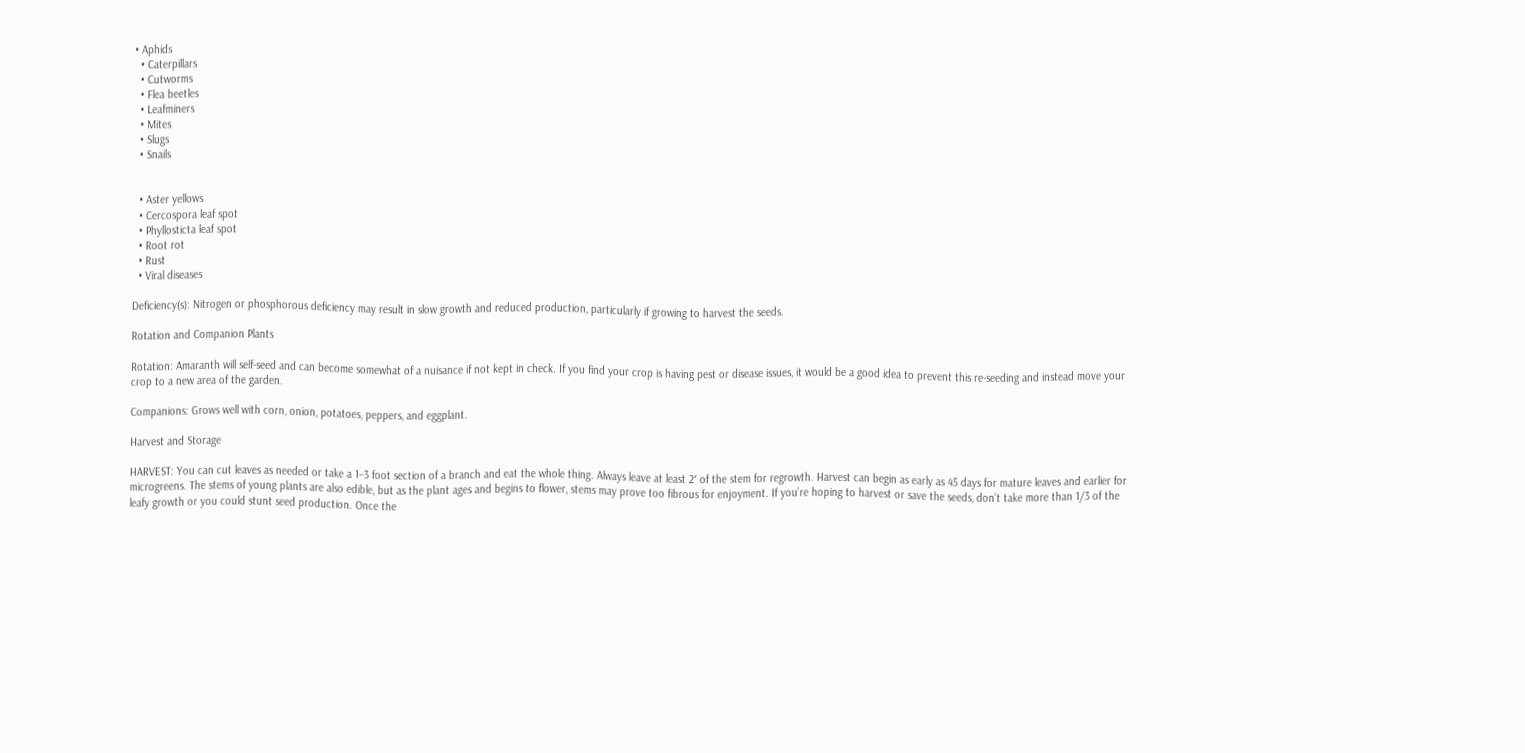• Aphids
  • Caterpillars
  • Cutworms
  • Flea beetles
  • Leafminers
  • Mites
  • Slugs
  • Snails


  • Aster yellows
  • Cercospora leaf spot
  • Phyllosticta leaf spot
  • Root rot
  • Rust
  • Viral diseases

Deficiency(s): Nitrogen or phosphorous deficiency may result in slow growth and reduced production, particularly if growing to harvest the seeds.

Rotation and Companion Plants

Rotation: Amaranth will self-seed and can become somewhat of a nuisance if not kept in check. If you find your crop is having pest or disease issues, it would be a good idea to prevent this re-seeding and instead move your crop to a new area of the garden.

Companions: Grows well with corn, onion, potatoes, peppers, and eggplant.

Harvest and Storage

HARVEST: You can cut leaves as needed or take a 1–3 foot section of a branch and eat the whole thing. Always leave at least 2′ of the stem for regrowth. Harvest can begin as early as 45 days for mature leaves and earlier for microgreens. The stems of young plants are also edible, but as the plant ages and begins to flower, stems may prove too fibrous for enjoyment. If you’re hoping to harvest or save the seeds, don’t take more than 1/3 of the leafy growth or you could stunt seed production. Once the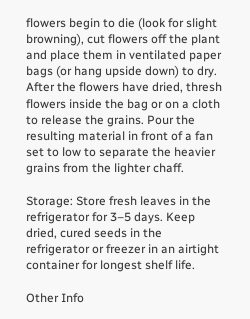flowers begin to die (look for slight browning), cut flowers off the plant and place them in ventilated paper bags (or hang upside down) to dry. After the flowers have dried, thresh flowers inside the bag or on a cloth to release the grains. Pour the resulting material in front of a fan set to low to separate the heavier grains from the lighter chaff.

Storage: Store fresh leaves in the refrigerator for 3–5 days. Keep dried, cured seeds in the refrigerator or freezer in an airtight container for longest shelf life.

Other Info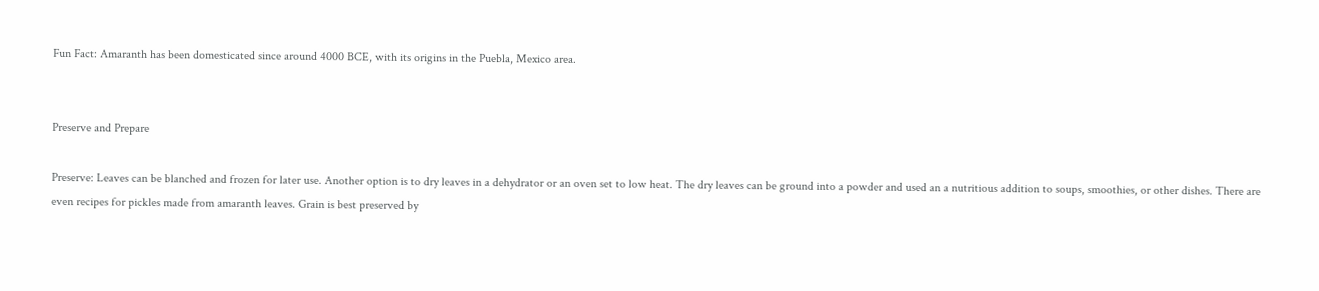Fun Fact: Amaranth has been domesticated since around 4000 BCE, with its origins in the Puebla, Mexico area.


Preserve and Prepare

Preserve: Leaves can be blanched and frozen for later use. Another option is to dry leaves in a dehydrator or an oven set to low heat. The dry leaves can be ground into a powder and used an a nutritious addition to soups, smoothies, or other dishes. There are even recipes for pickles made from amaranth leaves. Grain is best preserved by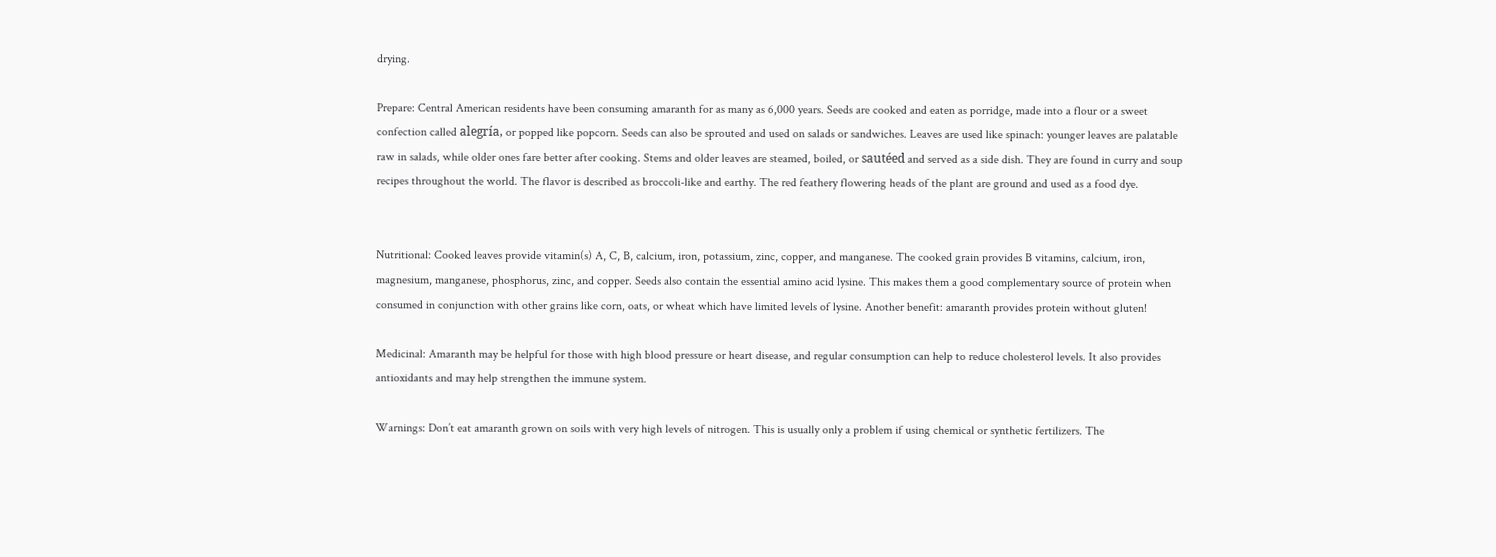drying.

Prepare: Central American residents have been consuming amaranth for as many as 6,000 years. Seeds are cooked and eaten as porridge, made into a flour or a sweet confection called alegría, or popped like popcorn. Seeds can also be sprouted and used on salads or sandwiches. Leaves are used like spinach: younger leaves are palatable raw in salads, while older ones fare better after cooking. Stems and older leaves are steamed, boiled, or sautéed and served as a side dish. They are found in curry and soup recipes throughout the world. The flavor is described as broccoli-like and earthy. The red feathery flowering heads of the plant are ground and used as a food dye.


Nutritional: Cooked leaves provide vitamin(s) A, C, B, calcium, iron, potassium, zinc, copper, and manganese. The cooked grain provides B vitamins, calcium, iron, magnesium, manganese, phosphorus, zinc, and copper. Seeds also contain the essential amino acid lysine. This makes them a good complementary source of protein when consumed in conjunction with other grains like corn, oats, or wheat which have limited levels of lysine. Another benefit: amaranth provides protein without gluten!

Medicinal: Amaranth may be helpful for those with high blood pressure or heart disease, and regular consumption can help to reduce cholesterol levels. It also provides antioxidants and may help strengthen the immune system.

Warnings: Don’t eat amaranth grown on soils with very high levels of nitrogen. This is usually only a problem if using chemical or synthetic fertilizers. The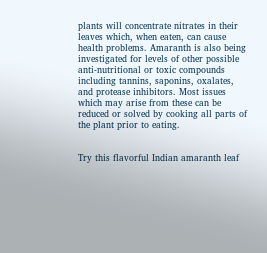plants will concentrate nitrates in their leaves which, when eaten, can cause health problems. Amaranth is also being investigated for levels of other possible anti-nutritional or toxic compounds including tannins, saponins, oxalates, and protease inhibitors. Most issues which may arise from these can be reduced or solved by cooking all parts of the plant prior to eating.


Try this flavorful Indian amaranth leaf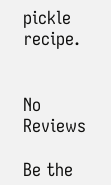pickle recipe.


No Reviews

Be the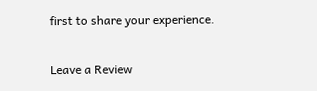first to share your experience.

Leave a Review